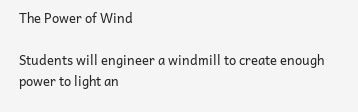The Power of Wind

Students will engineer a windmill to create enough power to light an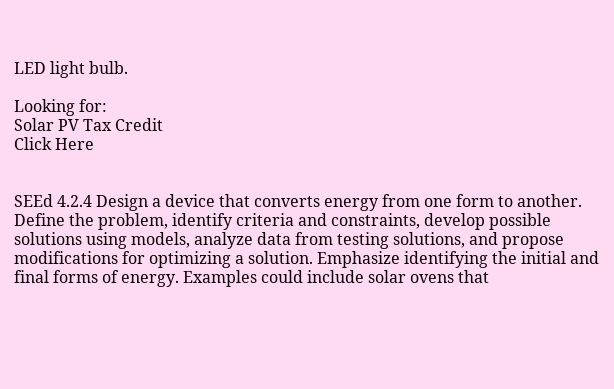LED light bulb.

Looking for:
Solar PV Tax Credit
Click Here


SEEd 4.2.4 Design a device that converts energy from one form to another. Define the problem, identify criteria and constraints, develop possible solutions using models, analyze data from testing solutions, and propose modifications for optimizing a solution. Emphasize identifying the initial and final forms of energy. Examples could include solar ovens that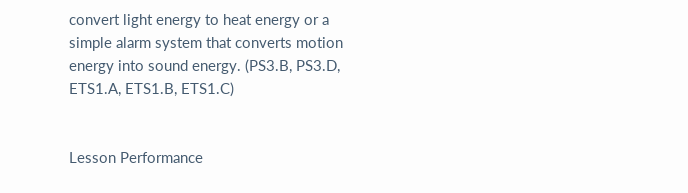convert light energy to heat energy or a simple alarm system that converts motion energy into sound energy. (PS3.B, PS3.D, ETS1.A, ETS1.B, ETS1.C)


Lesson Performance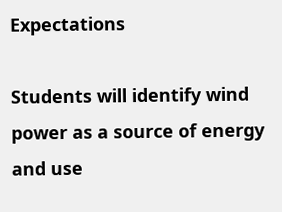Expectations

Students will identify wind power as a source of energy and use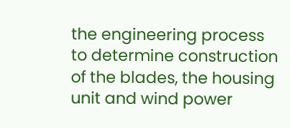the engineering process to determine construction of the blades, the housing unit and wind power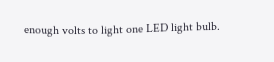enough volts to light one LED light bulb.